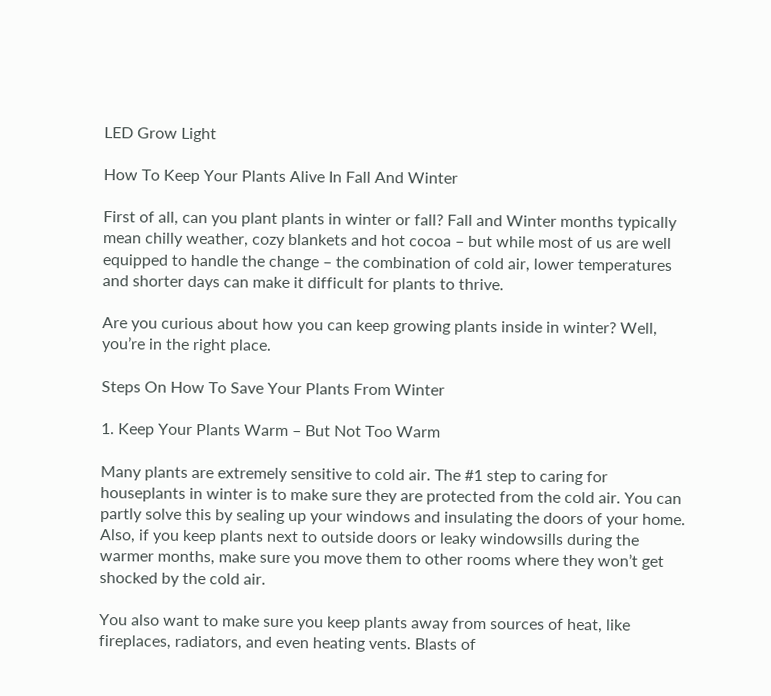LED Grow Light

How To Keep Your Plants Alive In Fall And Winter

First of all, can you plant plants in winter or fall? Fall and Winter months typically mean chilly weather, cozy blankets and hot cocoa – but while most of us are well equipped to handle the change – the combination of cold air, lower temperatures and shorter days can make it difficult for plants to thrive.

Are you curious about how you can keep growing plants inside in winter? Well, you’re in the right place.

Steps On How To Save Your Plants From Winter

1. Keep Your Plants Warm – But Not Too Warm

Many plants are extremely sensitive to cold air. The #1 step to caring for houseplants in winter is to make sure they are protected from the cold air. You can partly solve this by sealing up your windows and insulating the doors of your home. Also, if you keep plants next to outside doors or leaky windowsills during the warmer months, make sure you move them to other rooms where they won’t get shocked by the cold air.

You also want to make sure you keep plants away from sources of heat, like fireplaces, radiators, and even heating vents. Blasts of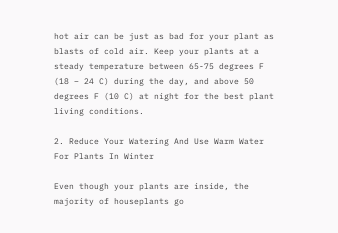hot air can be just as bad for your plant as blasts of cold air. Keep your plants at a steady temperature between 65-75 degrees F (18 – 24 C) during the day, and above 50 degrees F (10 C) at night for the best plant living conditions.

2. Reduce Your Watering And Use Warm Water For Plants In Winter

Even though your plants are inside, the majority of houseplants go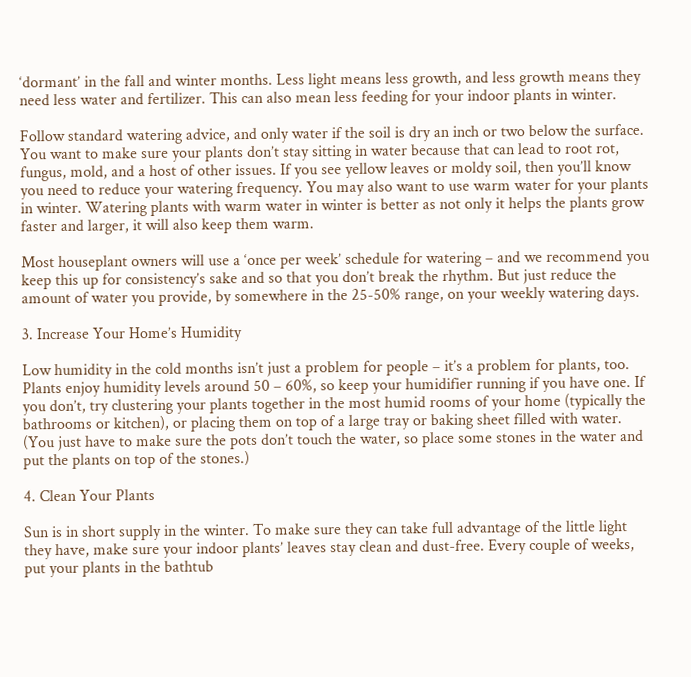‘dormant’ in the fall and winter months. Less light means less growth, and less growth means they need less water and fertilizer. This can also mean less feeding for your indoor plants in winter.

Follow standard watering advice, and only water if the soil is dry an inch or two below the surface. You want to make sure your plants don’t stay sitting in water because that can lead to root rot, fungus, mold, and a host of other issues. If you see yellow leaves or moldy soil, then you’ll know you need to reduce your watering frequency. You may also want to use warm water for your plants in winter. Watering plants with warm water in winter is better as not only it helps the plants grow faster and larger, it will also keep them warm.

Most houseplant owners will use a ‘once per week’ schedule for watering – and we recommend you keep this up for consistency’s sake and so that you don’t break the rhythm. But just reduce the amount of water you provide, by somewhere in the 25-50% range, on your weekly watering days.

3. Increase Your Home’s Humidity

Low humidity in the cold months isn’t just a problem for people – it’s a problem for plants, too. Plants enjoy humidity levels around 50 – 60%, so keep your humidifier running if you have one. If you don’t, try clustering your plants together in the most humid rooms of your home (typically the bathrooms or kitchen), or placing them on top of a large tray or baking sheet filled with water. (You just have to make sure the pots don’t touch the water, so place some stones in the water and put the plants on top of the stones.)

4. Clean Your Plants

Sun is in short supply in the winter. To make sure they can take full advantage of the little light they have, make sure your indoor plants’ leaves stay clean and dust-free. Every couple of weeks, put your plants in the bathtub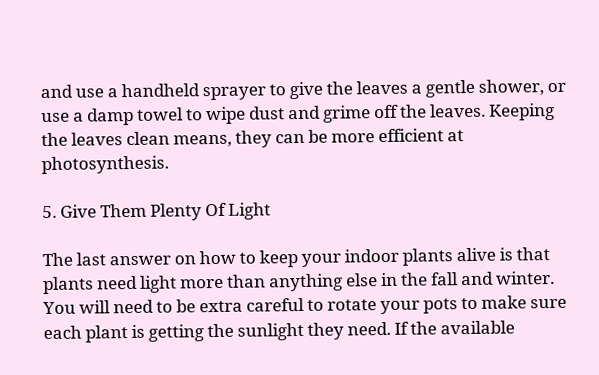and use a handheld sprayer to give the leaves a gentle shower, or use a damp towel to wipe dust and grime off the leaves. Keeping the leaves clean means, they can be more efficient at photosynthesis.

5. Give Them Plenty Of Light

The last answer on how to keep your indoor plants alive is that plants need light more than anything else in the fall and winter. You will need to be extra careful to rotate your pots to make sure each plant is getting the sunlight they need. If the available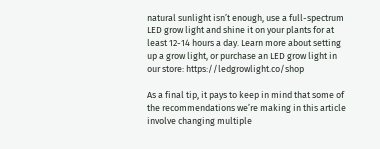natural sunlight isn’t enough, use a full-spectrum LED grow light and shine it on your plants for at least 12-14 hours a day. Learn more about setting up a grow light, or purchase an LED grow light in our store: https://ledgrowlight.co/shop

As a final tip, it pays to keep in mind that some of the recommendations we’re making in this article involve changing multiple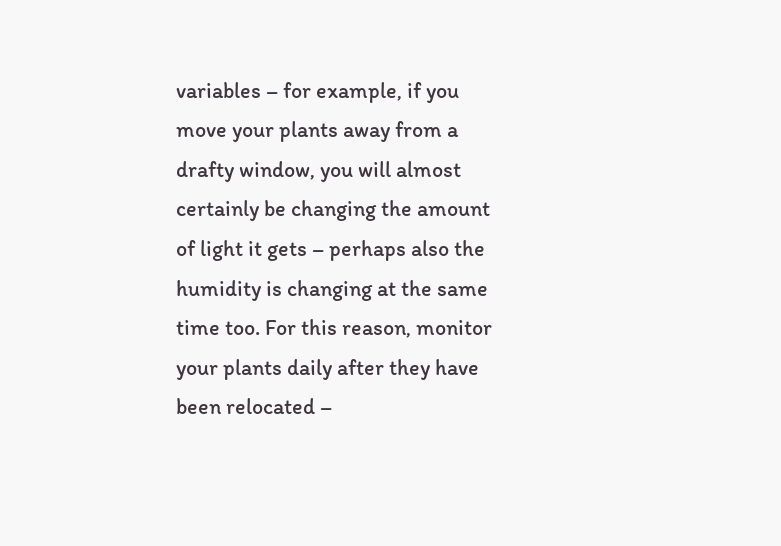variables – for example, if you move your plants away from a drafty window, you will almost certainly be changing the amount of light it gets – perhaps also the humidity is changing at the same time too. For this reason, monitor your plants daily after they have been relocated –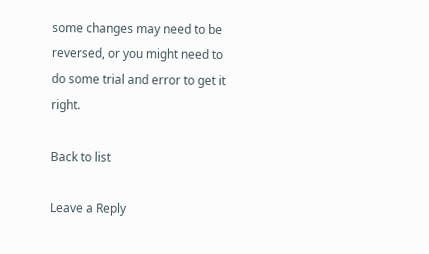some changes may need to be reversed, or you might need to do some trial and error to get it right.

Back to list

Leave a Reply